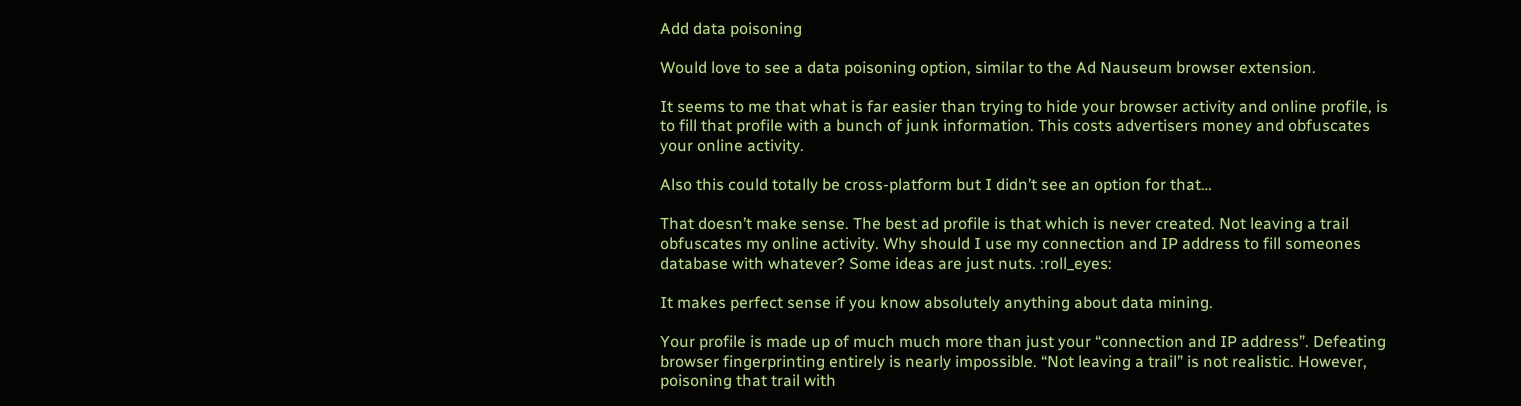Add data poisoning

Would love to see a data poisoning option, similar to the Ad Nauseum browser extension.

It seems to me that what is far easier than trying to hide your browser activity and online profile, is to fill that profile with a bunch of junk information. This costs advertisers money and obfuscates your online activity.

Also this could totally be cross-platform but I didn’t see an option for that…

That doesn’t make sense. The best ad profile is that which is never created. Not leaving a trail obfuscates my online activity. Why should I use my connection and IP address to fill someones database with whatever? Some ideas are just nuts. :roll_eyes:

It makes perfect sense if you know absolutely anything about data mining.

Your profile is made up of much much more than just your “connection and IP address”. Defeating browser fingerprinting entirely is nearly impossible. “Not leaving a trail” is not realistic. However, poisoning that trail with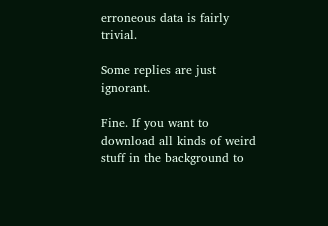erroneous data is fairly trivial.

Some replies are just ignorant.

Fine. If you want to download all kinds of weird stuff in the background to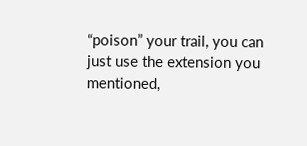“poison” your trail, you can just use the extension you mentioned,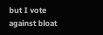but I vote against bloat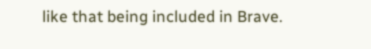like that being included in Brave.